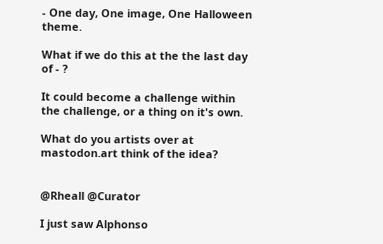- One day, One image, One Halloween theme.

What if we do this at the the last day of - ?

It could become a challenge within the challenge, or a thing on it's own.

What do you artists over at mastodon.art think of the idea?


@Rheall @Curator

I just saw Alphonso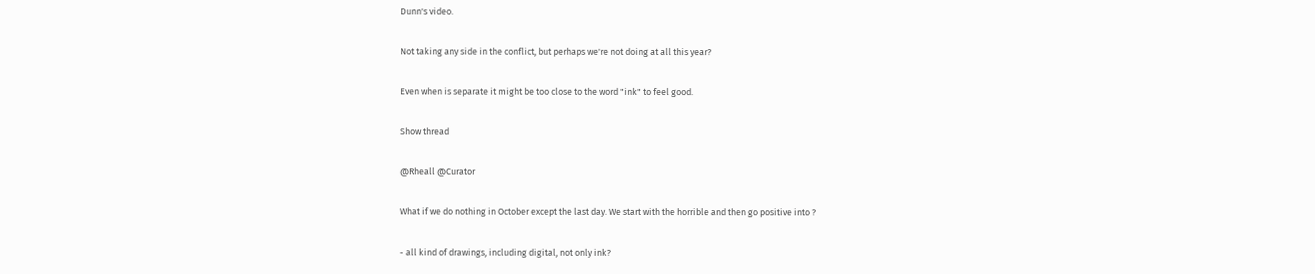Dunn's video.

Not taking any side in the conflict, but perhaps we're not doing at all this year?

Even when is separate it might be too close to the word "ink" to feel good.

Show thread

@Rheall @Curator

What if we do nothing in October except the last day. We start with the horrible and then go positive into ?

- all kind of drawings, including digital, not only ink?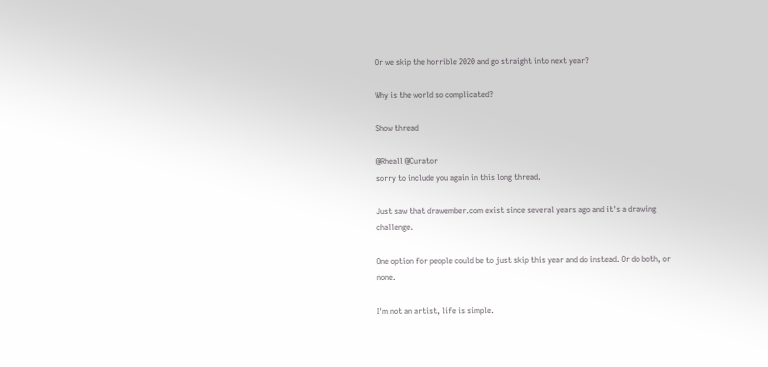Or we skip the horrible 2020 and go straight into next year?

Why is the world so complicated?

Show thread

@Rheall @Curator
sorry to include you again in this long thread.

Just saw that drawember.com exist since several years ago and it's a drawing challenge.

One option for people could be to just skip this year and do instead. Or do both, or none.

I'm not an artist, life is simple.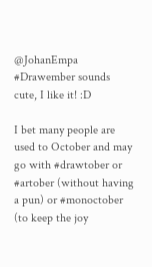@JohanEmpa #Drawember sounds cute, I like it! :D

I bet many people are used to October and may go with #drawtober or #artober (without having a pun) or #monoctober (to keep the joy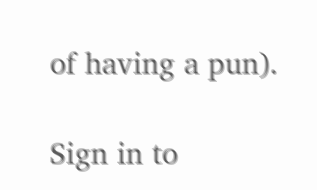of having a pun).

Sign in to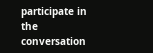participate in the conversation